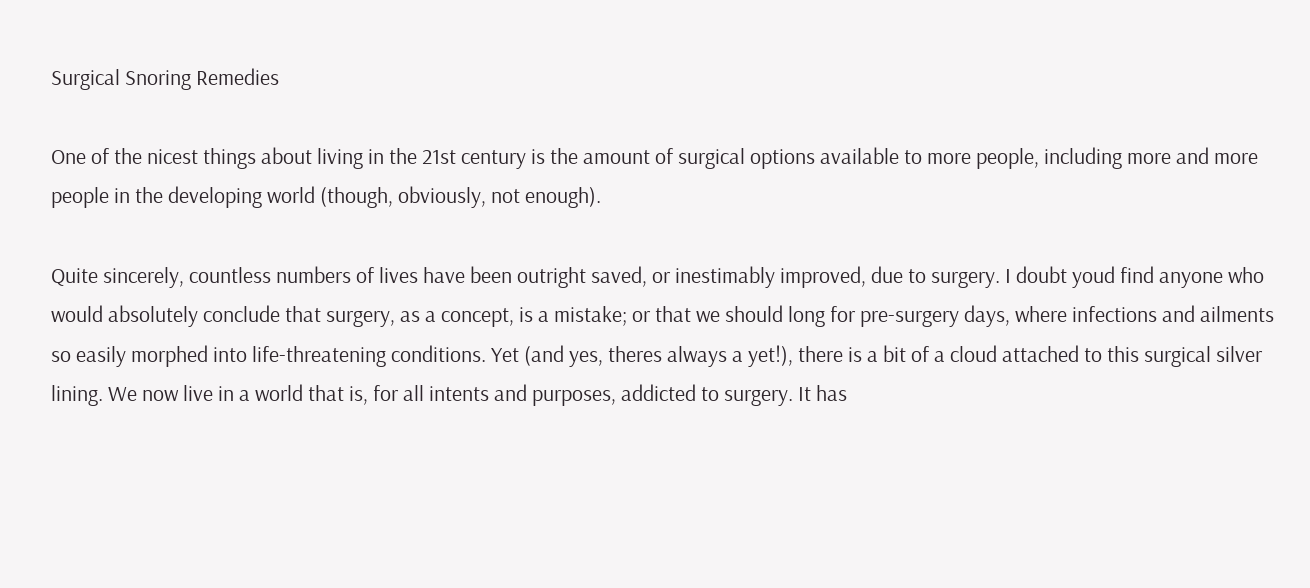Surgical Snoring Remedies

One of the nicest things about living in the 21st century is the amount of surgical options available to more people, including more and more people in the developing world (though, obviously, not enough).

Quite sincerely, countless numbers of lives have been outright saved, or inestimably improved, due to surgery. I doubt youd find anyone who would absolutely conclude that surgery, as a concept, is a mistake; or that we should long for pre-surgery days, where infections and ailments so easily morphed into life-threatening conditions. Yet (and yes, theres always a yet!), there is a bit of a cloud attached to this surgical silver lining. We now live in a world that is, for all intents and purposes, addicted to surgery. It has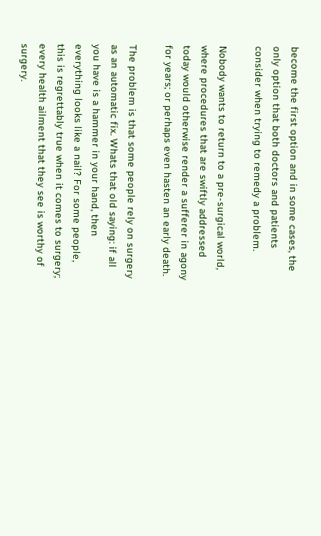become the first option and in some cases, the only option that both doctors and patients consider when trying to remedy a problem.

Nobody wants to return to a pre-surgical world, where procedures that are swiftly addressed today would otherwise render a sufferer in agony for years; or perhaps even hasten an early death.

The problem is that some people rely on surgery as an automatic fix. Whats that old saying: if all you have is a hammer in your hand, then everything looks like a nail? For some people, this is regrettably true when it comes to surgery; every health ailment that they see is worthy of surgery.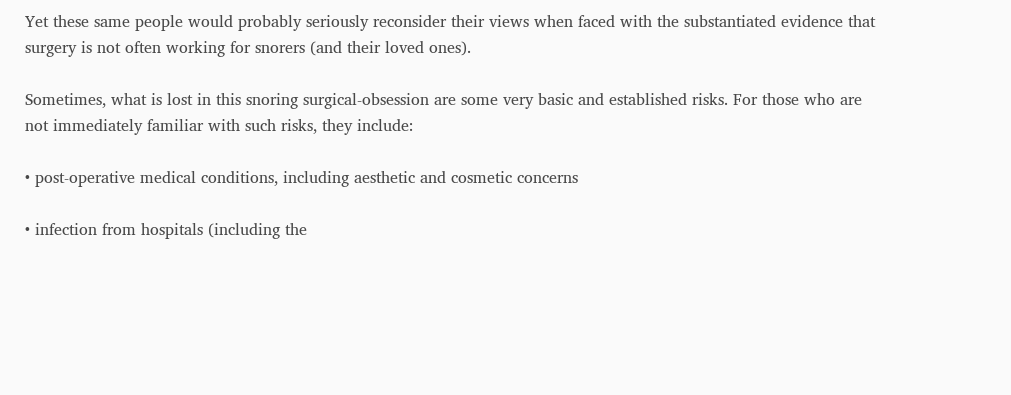Yet these same people would probably seriously reconsider their views when faced with the substantiated evidence that surgery is not often working for snorers (and their loved ones).

Sometimes, what is lost in this snoring surgical-obsession are some very basic and established risks. For those who are not immediately familiar with such risks, they include:

• post-operative medical conditions, including aesthetic and cosmetic concerns

• infection from hospitals (including the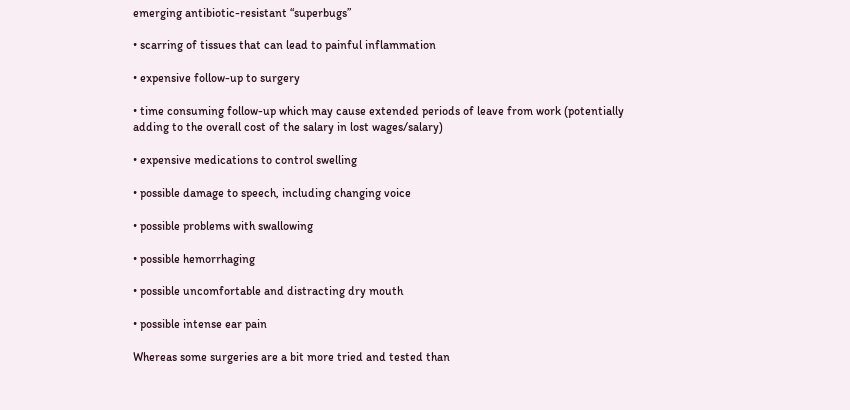emerging antibiotic-resistant “superbugs”

• scarring of tissues that can lead to painful inflammation

• expensive follow-up to surgery

• time consuming follow-up which may cause extended periods of leave from work (potentially adding to the overall cost of the salary in lost wages/salary)

• expensive medications to control swelling

• possible damage to speech, including changing voice

• possible problems with swallowing

• possible hemorrhaging

• possible uncomfortable and distracting dry mouth

• possible intense ear pain

Whereas some surgeries are a bit more tried and tested than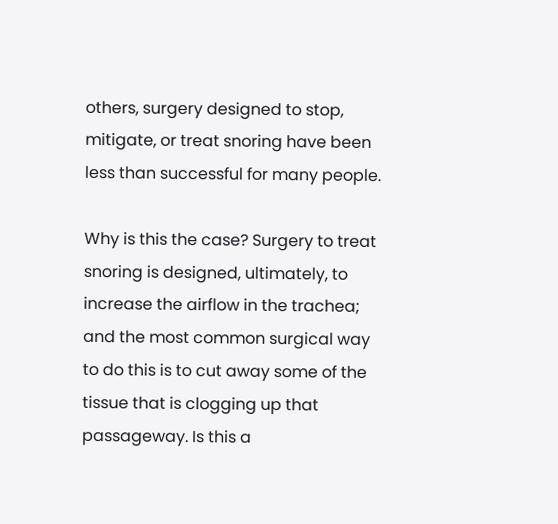others, surgery designed to stop, mitigate, or treat snoring have been less than successful for many people.

Why is this the case? Surgery to treat snoring is designed, ultimately, to increase the airflow in the trachea; and the most common surgical way to do this is to cut away some of the tissue that is clogging up that passageway. Is this a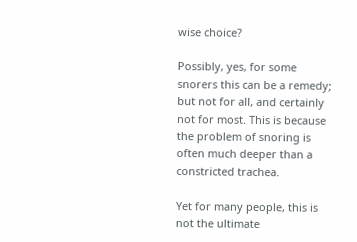wise choice?

Possibly, yes, for some snorers this can be a remedy; but not for all, and certainly not for most. This is because the problem of snoring is often much deeper than a constricted trachea.

Yet for many people, this is not the ultimate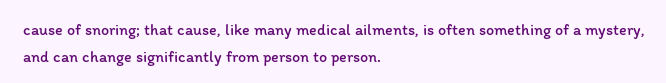cause of snoring; that cause, like many medical ailments, is often something of a mystery, and can change significantly from person to person.